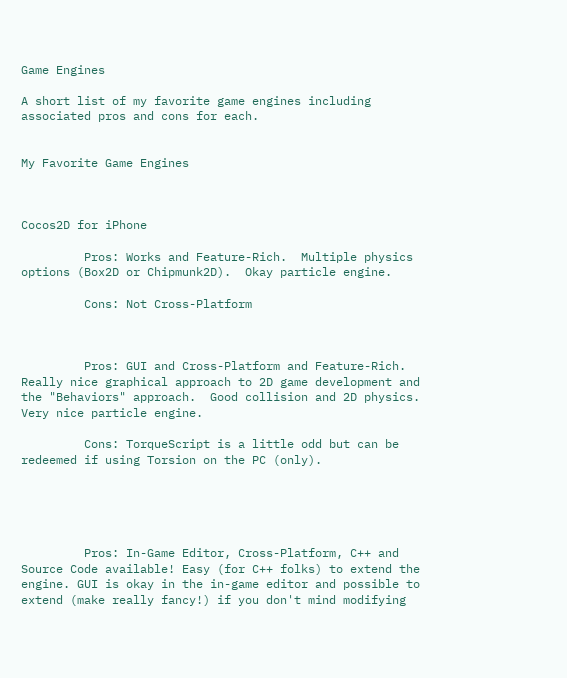Game Engines

A short list of my favorite game engines including associated pros and cons for each.


My Favorite Game Engines



Cocos2D for iPhone

         Pros: Works and Feature-Rich.  Multiple physics options (Box2D or Chipmunk2D).  Okay particle engine.

         Cons: Not Cross-Platform



         Pros: GUI and Cross-Platform and Feature-Rich.   Really nice graphical approach to 2D game development and the "Behaviors" approach.  Good collision and 2D physics. Very nice particle engine.

         Cons: TorqueScript is a little odd but can be redeemed if using Torsion on the PC (only).





         Pros: In-Game Editor, Cross-Platform, C++ and Source Code available! Easy (for C++ folks) to extend the engine. GUI is okay in the in-game editor and possible to extend (make really fancy!) if you don't mind modifying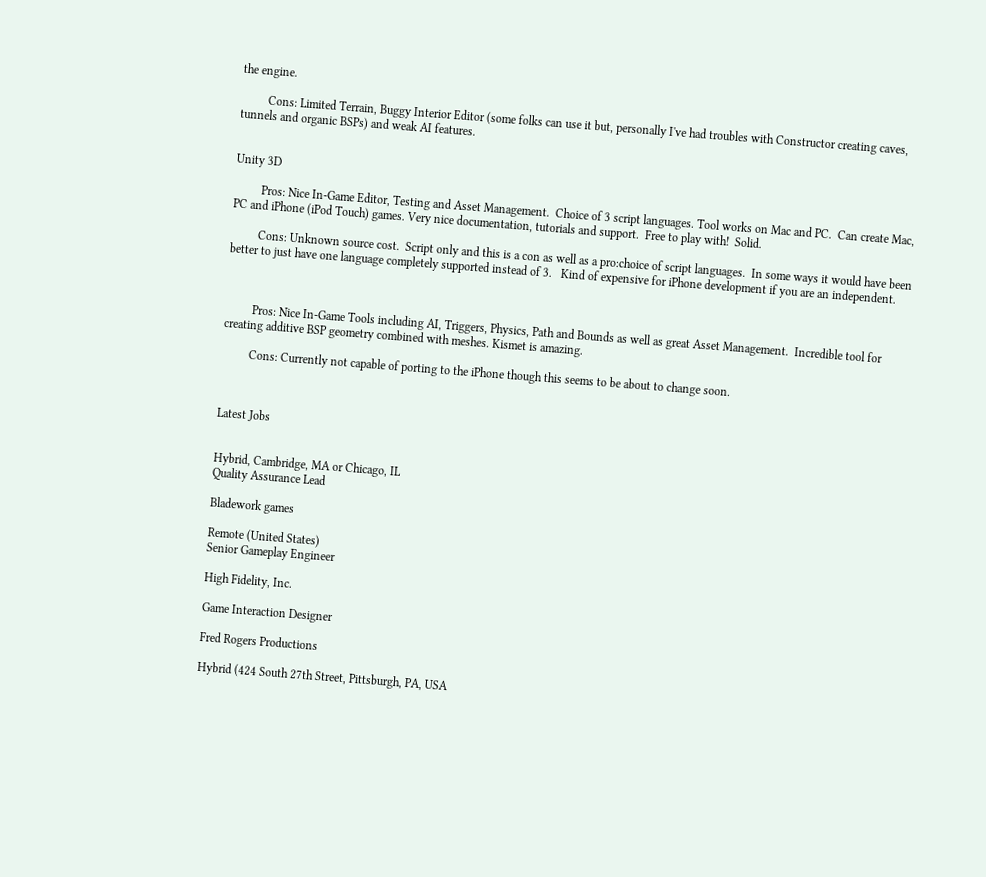the engine.

         Cons: Limited Terrain, Buggy Interior Editor (some folks can use it but, personally I've had troubles with Constructor creating caves, tunnels and organic BSPs) and weak AI features.


Unity 3D

         Pros: Nice In-Game Editor, Testing and Asset Management.  Choice of 3 script languages. Tool works on Mac and PC.  Can create Mac, PC and iPhone (iPod Touch) games. Very nice documentation, tutorials and support.  Free to play with!  Solid.

         Cons: Unknown source cost.  Script only and this is a con as well as a pro:choice of script languages.  In some ways it would have been better to just have one language completely supported instead of 3.   Kind of expensive for iPhone development if you are an independent.



         Pros: Nice In-Game Tools including AI, Triggers, Physics, Path and Bounds as well as great Asset Management.  Incredible tool for creating additive BSP geometry combined with meshes. Kismet is amazing.

         Cons: Currently not capable of porting to the iPhone though this seems to be about to change soon.



Latest Jobs


Hybrid, Cambridge, MA or Chicago, IL
Quality Assurance Lead

Bladework games

Remote (United States)
Senior Gameplay Engineer

High Fidelity, Inc.

Game Interaction Designer

Fred Rogers Productions

Hybrid (424 South 27th Street, Pittsburgh, PA, USA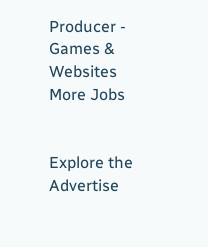Producer - Games & Websites
More Jobs


Explore the
Advertise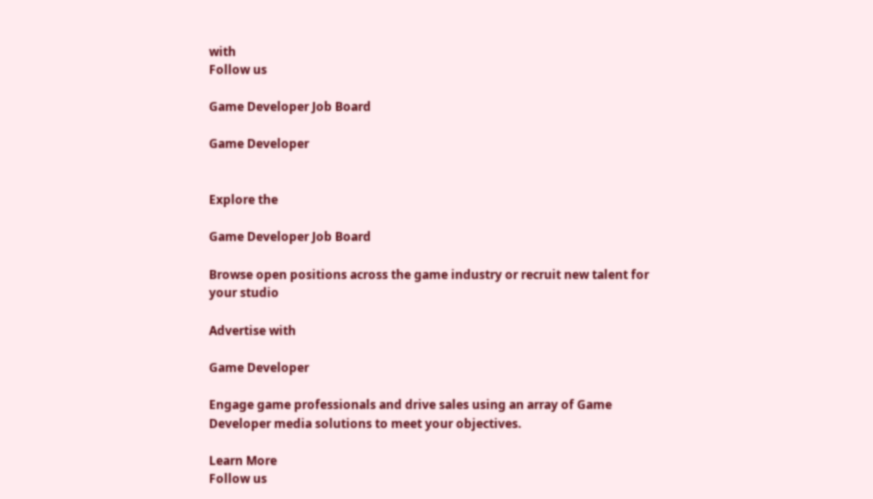with
Follow us

Game Developer Job Board

Game Developer


Explore the

Game Developer Job Board

Browse open positions across the game industry or recruit new talent for your studio

Advertise with

Game Developer

Engage game professionals and drive sales using an array of Game Developer media solutions to meet your objectives.

Learn More
Follow us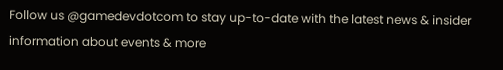Follow us @gamedevdotcom to stay up-to-date with the latest news & insider information about events & more